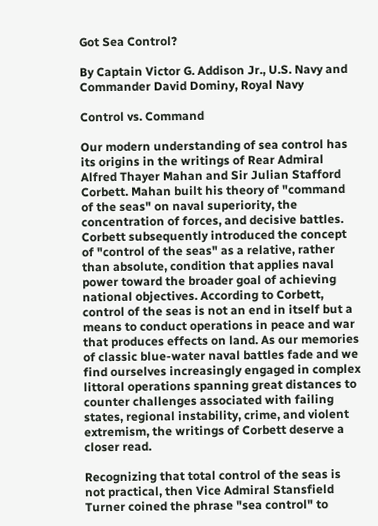Got Sea Control?

By Captain Victor G. Addison Jr., U.S. Navy and Commander David Dominy, Royal Navy

Control vs. Command

Our modern understanding of sea control has its origins in the writings of Rear Admiral Alfred Thayer Mahan and Sir Julian Stafford Corbett. Mahan built his theory of "command of the seas" on naval superiority, the concentration of forces, and decisive battles. Corbett subsequently introduced the concept of "control of the seas" as a relative, rather than absolute, condition that applies naval power toward the broader goal of achieving national objectives. According to Corbett, control of the seas is not an end in itself but a means to conduct operations in peace and war that produces effects on land. As our memories of classic blue-water naval battles fade and we find ourselves increasingly engaged in complex littoral operations spanning great distances to counter challenges associated with failing states, regional instability, crime, and violent extremism, the writings of Corbett deserve a closer read.

Recognizing that total control of the seas is not practical, then Vice Admiral Stansfield Turner coined the phrase "sea control" to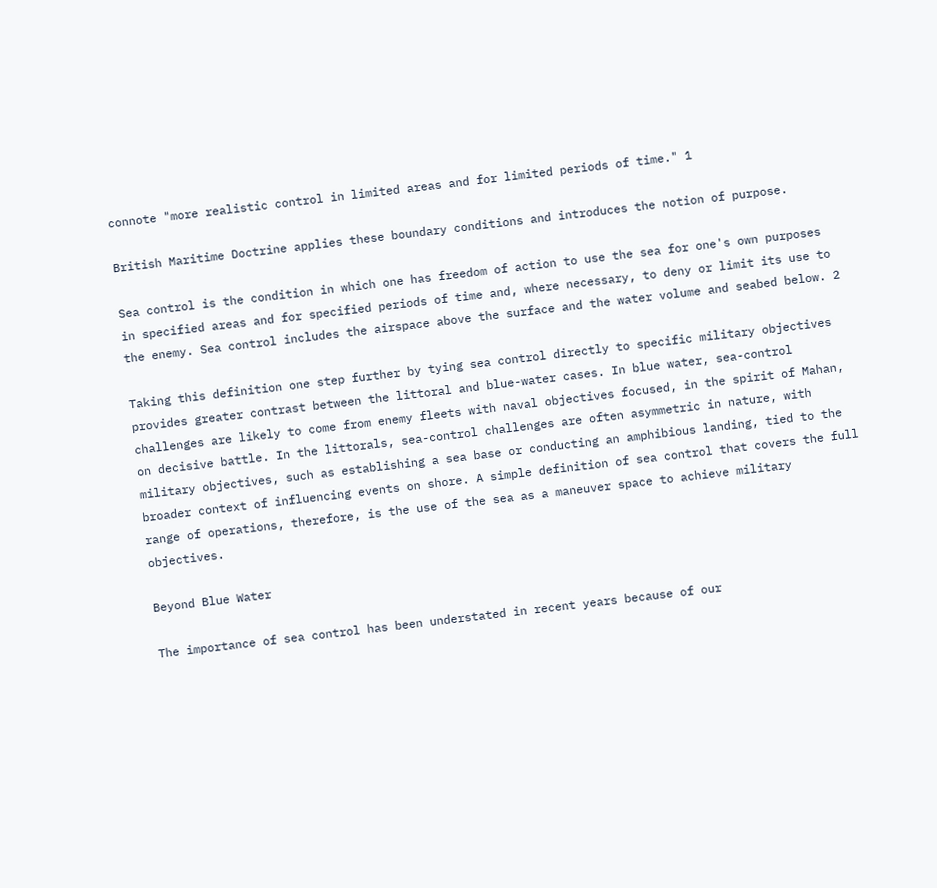connote "more realistic control in limited areas and for limited periods of time." 1

British Maritime Doctrine applies these boundary conditions and introduces the notion of purpose.

Sea control is the condition in which one has freedom of action to use the sea for one's own purposes in specified areas and for specified periods of time and, where necessary, to deny or limit its use to the enemy. Sea control includes the airspace above the surface and the water volume and seabed below. 2

Taking this definition one step further by tying sea control directly to specific military objectives provides greater contrast between the littoral and blue-water cases. In blue water, sea-control challenges are likely to come from enemy fleets with naval objectives focused, in the spirit of Mahan, on decisive battle. In the littorals, sea-control challenges are often asymmetric in nature, with military objectives, such as establishing a sea base or conducting an amphibious landing, tied to the broader context of influencing events on shore. A simple definition of sea control that covers the full range of operations, therefore, is the use of the sea as a maneuver space to achieve military objectives.

Beyond Blue Water

The importance of sea control has been understated in recent years because of our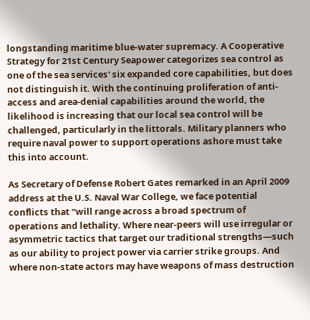longstanding maritime blue-water supremacy. A Cooperative Strategy for 21st Century Seapower categorizes sea control as one of the sea services' six expanded core capabilities, but does not distinguish it. With the continuing proliferation of anti-access and area-denial capabilities around the world, the likelihood is increasing that our local sea control will be challenged, particularly in the littorals. Military planners who require naval power to support operations ashore must take this into account.

As Secretary of Defense Robert Gates remarked in an April 2009 address at the U.S. Naval War College, we face potential conflicts that "will range across a broad spectrum of operations and lethality. Where near-peers will use irregular or asymmetric tactics that target our traditional strengths—such as our ability to project power via carrier strike groups. And where non-state actors may have weapons of mass destruction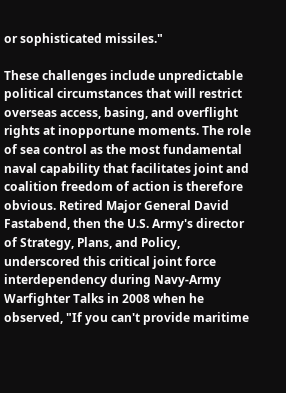or sophisticated missiles."

These challenges include unpredictable political circumstances that will restrict overseas access, basing, and overflight rights at inopportune moments. The role of sea control as the most fundamental naval capability that facilitates joint and coalition freedom of action is therefore obvious. Retired Major General David Fastabend, then the U.S. Army's director of Strategy, Plans, and Policy, underscored this critical joint force interdependency during Navy-Army Warfighter Talks in 2008 when he observed, "If you can't provide maritime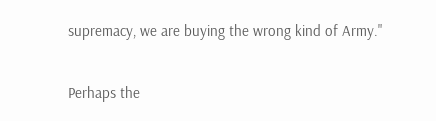supremacy, we are buying the wrong kind of Army."

Perhaps the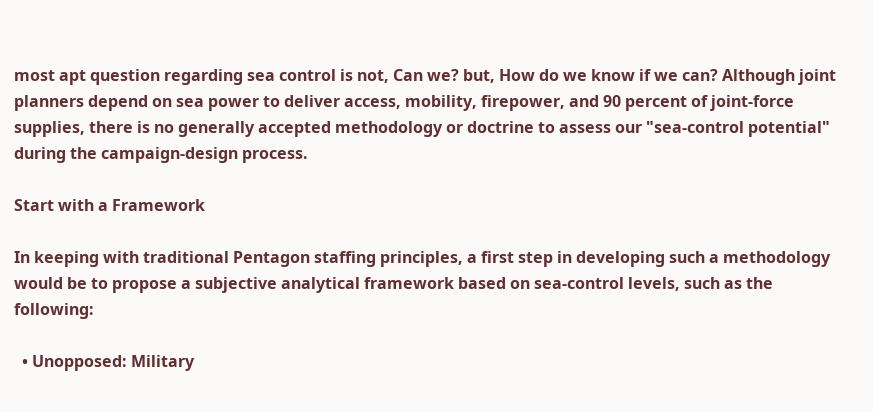most apt question regarding sea control is not, Can we? but, How do we know if we can? Although joint planners depend on sea power to deliver access, mobility, firepower, and 90 percent of joint-force supplies, there is no generally accepted methodology or doctrine to assess our "sea-control potential" during the campaign-design process.

Start with a Framework

In keeping with traditional Pentagon staffing principles, a first step in developing such a methodology would be to propose a subjective analytical framework based on sea-control levels, such as the following:

  • Unopposed: Military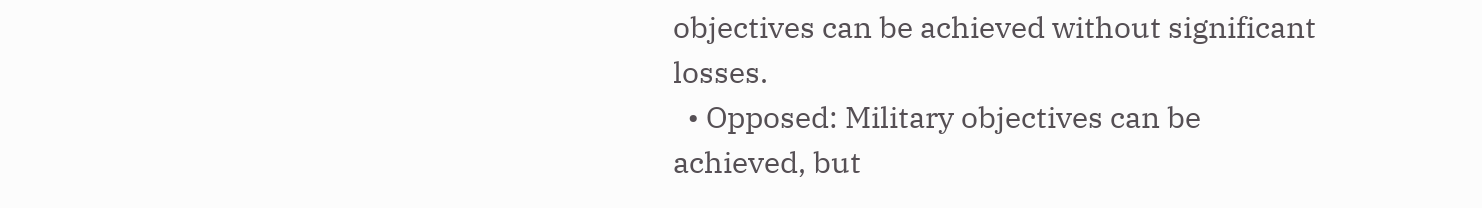objectives can be achieved without significant losses.
  • Opposed: Military objectives can be achieved, but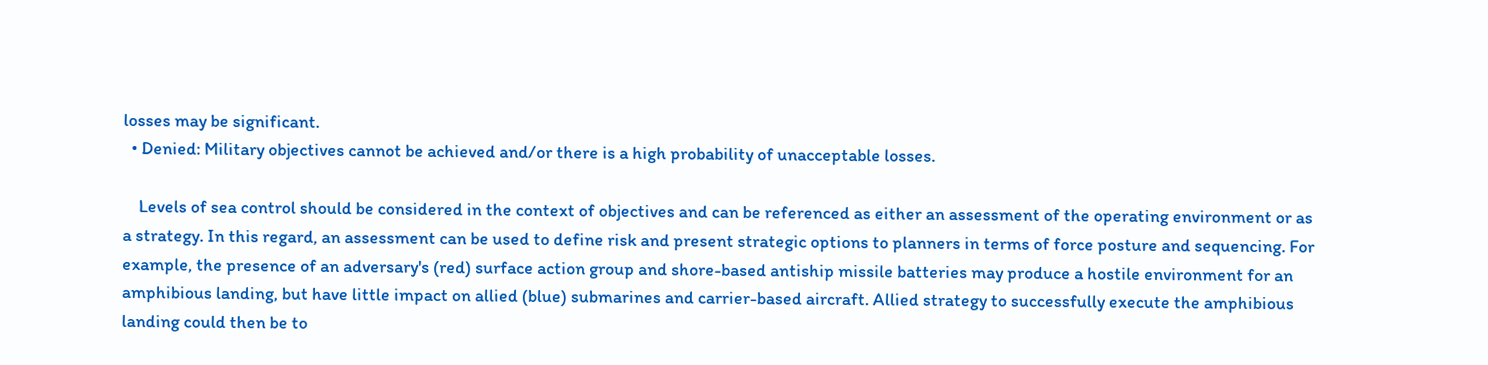losses may be significant.
  • Denied: Military objectives cannot be achieved and/or there is a high probability of unacceptable losses.

    Levels of sea control should be considered in the context of objectives and can be referenced as either an assessment of the operating environment or as a strategy. In this regard, an assessment can be used to define risk and present strategic options to planners in terms of force posture and sequencing. For example, the presence of an adversary's (red) surface action group and shore-based antiship missile batteries may produce a hostile environment for an amphibious landing, but have little impact on allied (blue) submarines and carrier-based aircraft. Allied strategy to successfully execute the amphibious landing could then be to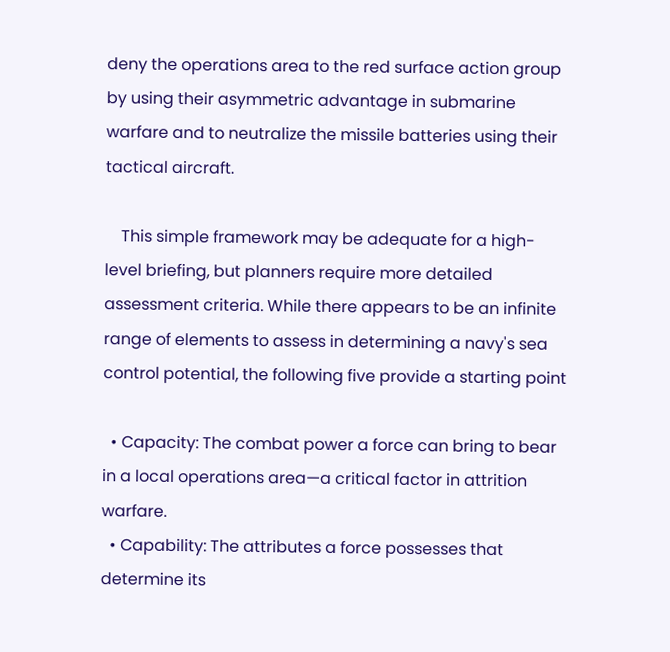deny the operations area to the red surface action group by using their asymmetric advantage in submarine warfare and to neutralize the missile batteries using their tactical aircraft.

    This simple framework may be adequate for a high-level briefing, but planners require more detailed assessment criteria. While there appears to be an infinite range of elements to assess in determining a navy's sea control potential, the following five provide a starting point

  • Capacity: The combat power a force can bring to bear in a local operations area—a critical factor in attrition warfare.
  • Capability: The attributes a force possesses that determine its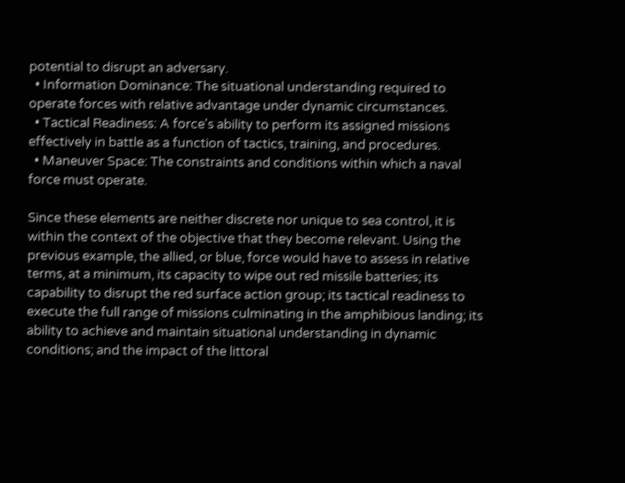potential to disrupt an adversary.
  • Information Dominance: The situational understanding required to operate forces with relative advantage under dynamic circumstances.
  • Tactical Readiness: A force's ability to perform its assigned missions effectively in battle as a function of tactics, training, and procedures.
  • Maneuver Space: The constraints and conditions within which a naval force must operate.

Since these elements are neither discrete nor unique to sea control, it is within the context of the objective that they become relevant. Using the previous example, the allied, or blue, force would have to assess in relative terms, at a minimum, its capacity to wipe out red missile batteries; its capability to disrupt the red surface action group; its tactical readiness to execute the full range of missions culminating in the amphibious landing; its ability to achieve and maintain situational understanding in dynamic conditions; and the impact of the littoral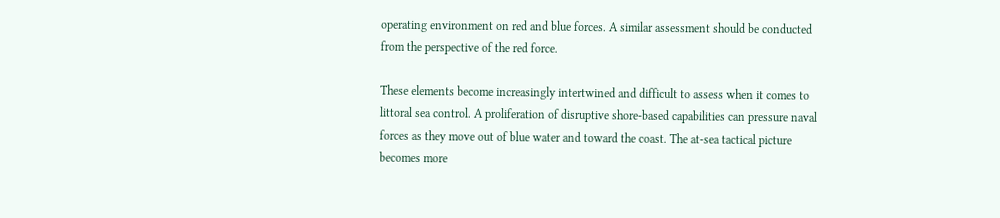operating environment on red and blue forces. A similar assessment should be conducted from the perspective of the red force.

These elements become increasingly intertwined and difficult to assess when it comes to littoral sea control. A proliferation of disruptive shore-based capabilities can pressure naval forces as they move out of blue water and toward the coast. The at-sea tactical picture becomes more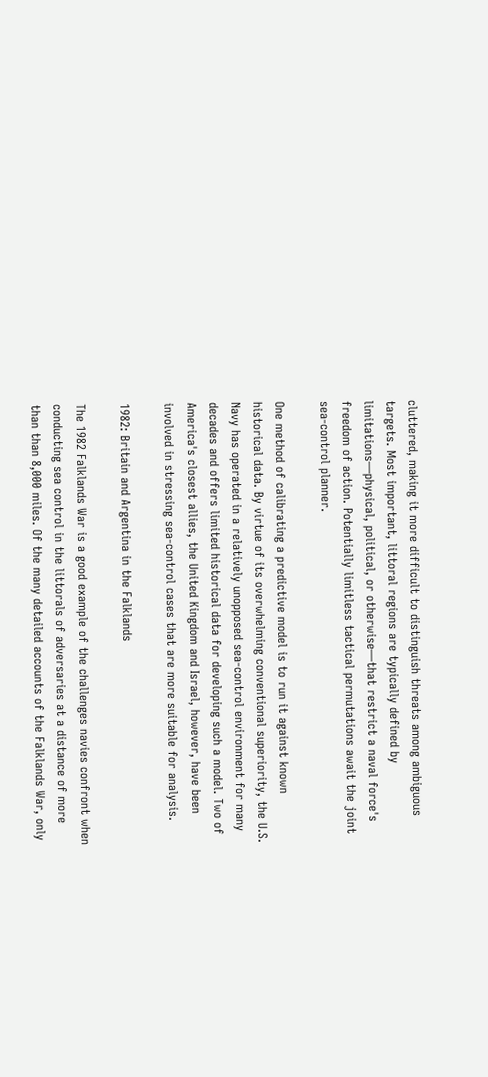cluttered, making it more difficult to distinguish threats among ambiguous targets. Most important, littoral regions are typically defined by limitations—physical, political, or otherwise—that restrict a naval force's freedom of action. Potentially limitless tactical permutations await the joint sea-control planner.

One method of calibrating a predictive model is to run it against known historical data. By virtue of its overwhelming conventional superiority, the U.S. Navy has operated in a relatively unopposed sea-control environment for many decades and offers limited historical data for developing such a model. Two of America's closest allies, the United Kingdom and Israel, however, have been involved in stressing sea-control cases that are more suitable for analysis.

1982: Britain and Argentina in the Falklands

The 1982 Falklands War is a good example of the challenges navies confront when conducting sea control in the littorals of adversaries at a distance of more than than 8,000 miles. Of the many detailed accounts of the Falklands War, only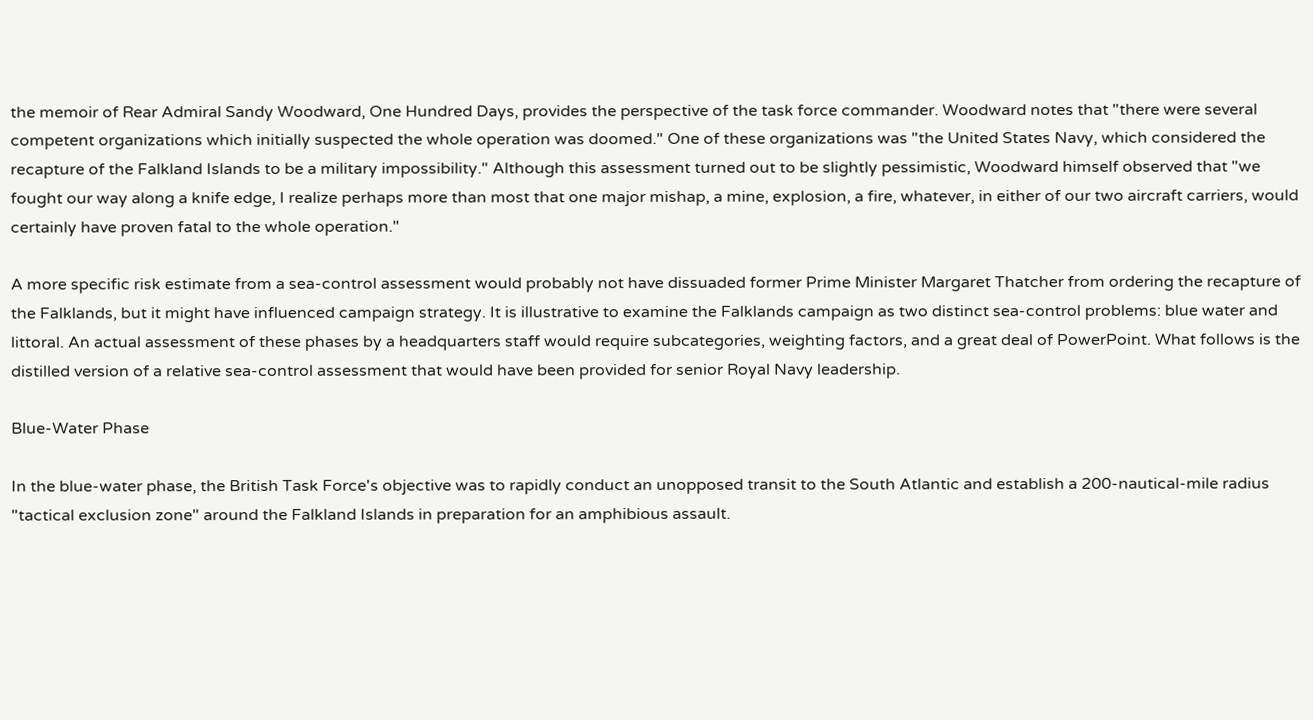the memoir of Rear Admiral Sandy Woodward, One Hundred Days, provides the perspective of the task force commander. Woodward notes that "there were several competent organizations which initially suspected the whole operation was doomed." One of these organizations was "the United States Navy, which considered the recapture of the Falkland Islands to be a military impossibility." Although this assessment turned out to be slightly pessimistic, Woodward himself observed that "we fought our way along a knife edge, I realize perhaps more than most that one major mishap, a mine, explosion, a fire, whatever, in either of our two aircraft carriers, would certainly have proven fatal to the whole operation."

A more specific risk estimate from a sea-control assessment would probably not have dissuaded former Prime Minister Margaret Thatcher from ordering the recapture of the Falklands, but it might have influenced campaign strategy. It is illustrative to examine the Falklands campaign as two distinct sea-control problems: blue water and littoral. An actual assessment of these phases by a headquarters staff would require subcategories, weighting factors, and a great deal of PowerPoint. What follows is the distilled version of a relative sea-control assessment that would have been provided for senior Royal Navy leadership.

Blue-Water Phase

In the blue-water phase, the British Task Force's objective was to rapidly conduct an unopposed transit to the South Atlantic and establish a 200-nautical-mile radius "tactical exclusion zone" around the Falkland Islands in preparation for an amphibious assault.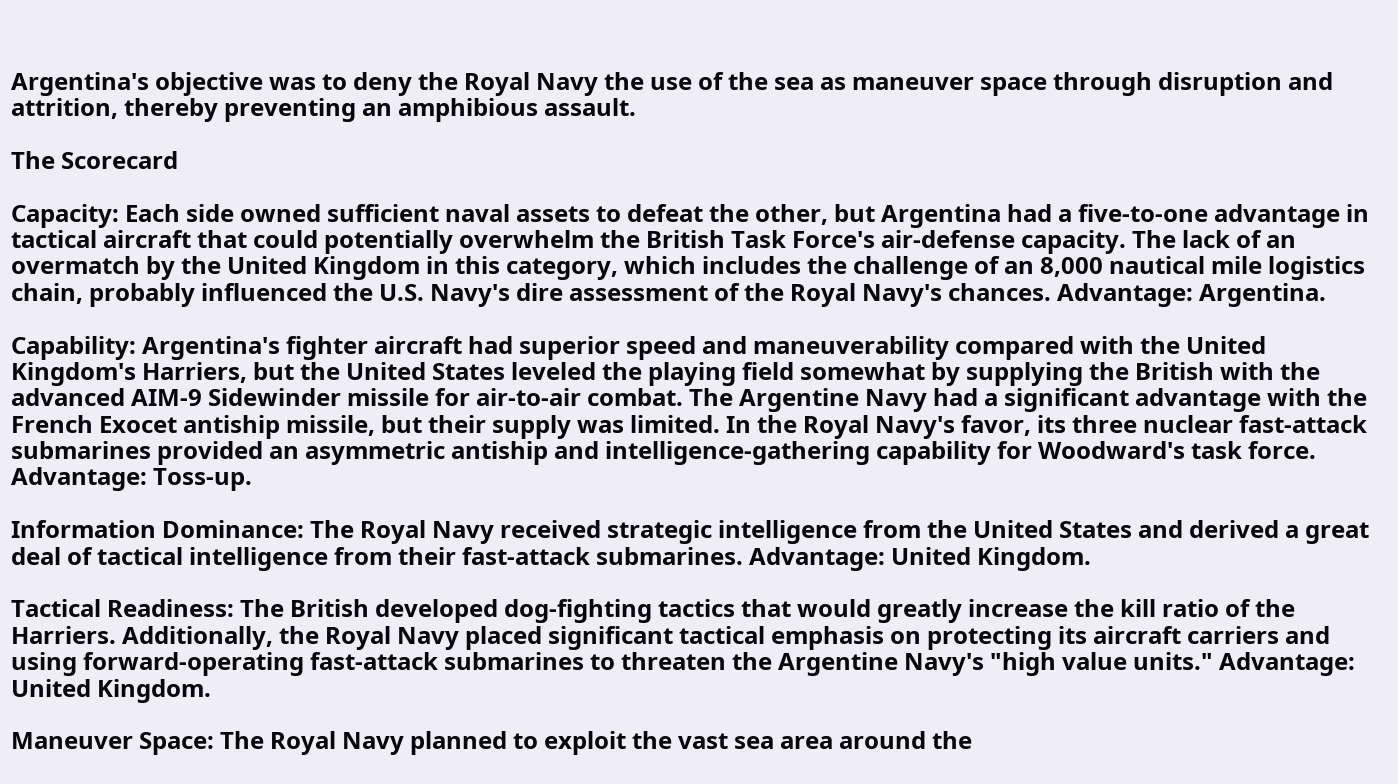Argentina's objective was to deny the Royal Navy the use of the sea as maneuver space through disruption and attrition, thereby preventing an amphibious assault.

The Scorecard

Capacity: Each side owned sufficient naval assets to defeat the other, but Argentina had a five-to-one advantage in tactical aircraft that could potentially overwhelm the British Task Force's air-defense capacity. The lack of an overmatch by the United Kingdom in this category, which includes the challenge of an 8,000 nautical mile logistics chain, probably influenced the U.S. Navy's dire assessment of the Royal Navy's chances. Advantage: Argentina.

Capability: Argentina's fighter aircraft had superior speed and maneuverability compared with the United Kingdom's Harriers, but the United States leveled the playing field somewhat by supplying the British with the advanced AIM-9 Sidewinder missile for air-to-air combat. The Argentine Navy had a significant advantage with the French Exocet antiship missile, but their supply was limited. In the Royal Navy's favor, its three nuclear fast-attack submarines provided an asymmetric antiship and intelligence-gathering capability for Woodward's task force. Advantage: Toss-up.

Information Dominance: The Royal Navy received strategic intelligence from the United States and derived a great deal of tactical intelligence from their fast-attack submarines. Advantage: United Kingdom.

Tactical Readiness: The British developed dog-fighting tactics that would greatly increase the kill ratio of the Harriers. Additionally, the Royal Navy placed significant tactical emphasis on protecting its aircraft carriers and using forward-operating fast-attack submarines to threaten the Argentine Navy's "high value units." Advantage: United Kingdom.

Maneuver Space: The Royal Navy planned to exploit the vast sea area around the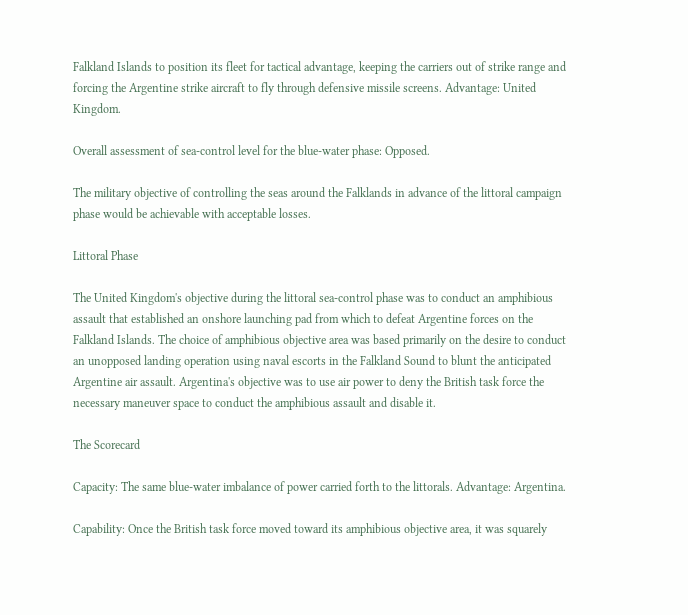Falkland Islands to position its fleet for tactical advantage, keeping the carriers out of strike range and forcing the Argentine strike aircraft to fly through defensive missile screens. Advantage: United Kingdom.

Overall assessment of sea-control level for the blue-water phase: Opposed.

The military objective of controlling the seas around the Falklands in advance of the littoral campaign phase would be achievable with acceptable losses.

Littoral Phase

The United Kingdom's objective during the littoral sea-control phase was to conduct an amphibious assault that established an onshore launching pad from which to defeat Argentine forces on the Falkland Islands. The choice of amphibious objective area was based primarily on the desire to conduct an unopposed landing operation using naval escorts in the Falkland Sound to blunt the anticipated Argentine air assault. Argentina's objective was to use air power to deny the British task force the necessary maneuver space to conduct the amphibious assault and disable it.

The Scorecard

Capacity: The same blue-water imbalance of power carried forth to the littorals. Advantage: Argentina.

Capability: Once the British task force moved toward its amphibious objective area, it was squarely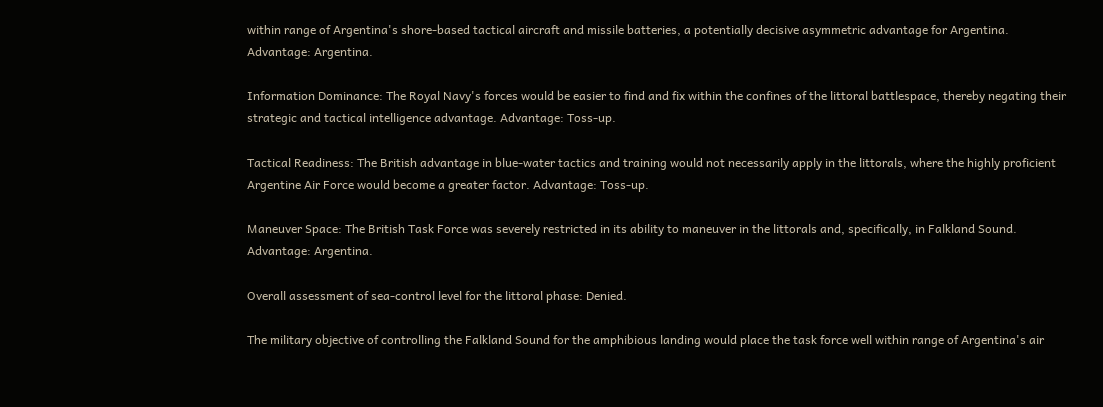within range of Argentina's shore-based tactical aircraft and missile batteries, a potentially decisive asymmetric advantage for Argentina. Advantage: Argentina.

Information Dominance: The Royal Navy's forces would be easier to find and fix within the confines of the littoral battlespace, thereby negating their strategic and tactical intelligence advantage. Advantage: Toss-up.

Tactical Readiness: The British advantage in blue-water tactics and training would not necessarily apply in the littorals, where the highly proficient Argentine Air Force would become a greater factor. Advantage: Toss-up.

Maneuver Space: The British Task Force was severely restricted in its ability to maneuver in the littorals and, specifically, in Falkland Sound. Advantage: Argentina.

Overall assessment of sea-control level for the littoral phase: Denied.

The military objective of controlling the Falkland Sound for the amphibious landing would place the task force well within range of Argentina's air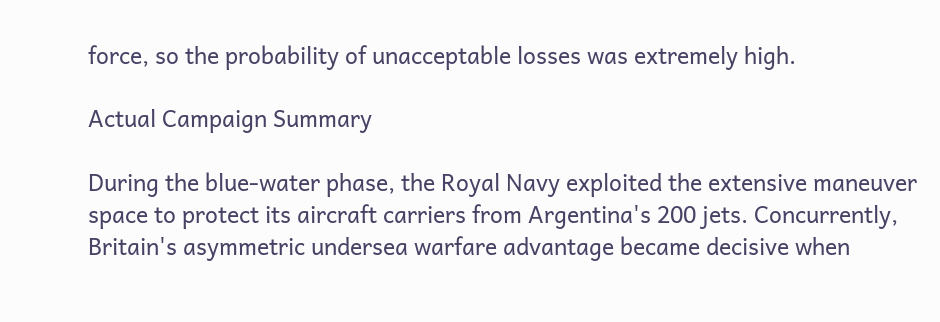force, so the probability of unacceptable losses was extremely high.

Actual Campaign Summary

During the blue-water phase, the Royal Navy exploited the extensive maneuver space to protect its aircraft carriers from Argentina's 200 jets. Concurrently, Britain's asymmetric undersea warfare advantage became decisive when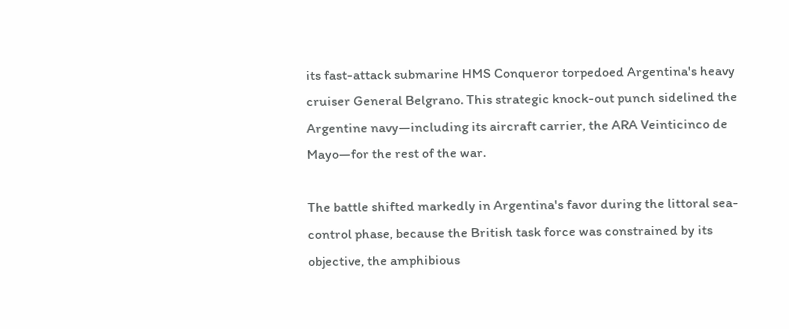its fast-attack submarine HMS Conqueror torpedoed Argentina's heavy cruiser General Belgrano. This strategic knock-out punch sidelined the Argentine navy—including its aircraft carrier, the ARA Veinticinco de Mayo—for the rest of the war.

The battle shifted markedly in Argentina's favor during the littoral sea-control phase, because the British task force was constrained by its objective, the amphibious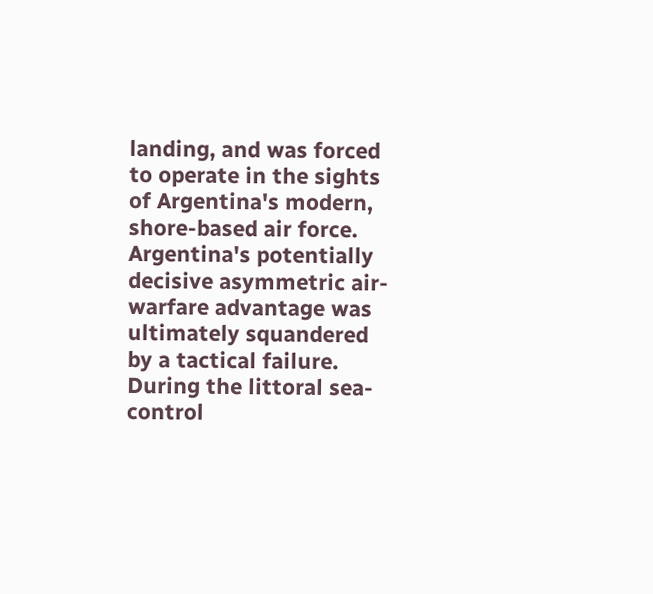landing, and was forced to operate in the sights of Argentina's modern, shore-based air force. Argentina's potentially decisive asymmetric air-warfare advantage was ultimately squandered by a tactical failure. During the littoral sea-control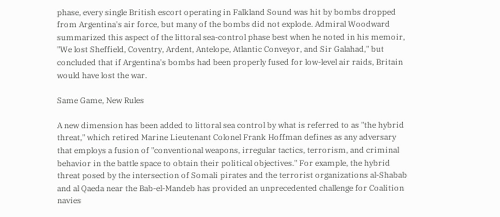phase, every single British escort operating in Falkland Sound was hit by bombs dropped from Argentina's air force, but many of the bombs did not explode. Admiral Woodward summarized this aspect of the littoral sea-control phase best when he noted in his memoir, "We lost Sheffield, Coventry, Ardent, Antelope, Atlantic Conveyor, and Sir Galahad," but concluded that if Argentina's bombs had been properly fused for low-level air raids, Britain would have lost the war.

Same Game, New Rules

A new dimension has been added to littoral sea control by what is referred to as "the hybrid threat," which retired Marine Lieutenant Colonel Frank Hoffman defines as any adversary that employs a fusion of "conventional weapons, irregular tactics, terrorism, and criminal behavior in the battle space to obtain their political objectives." For example, the hybrid threat posed by the intersection of Somali pirates and the terrorist organizations al-Shabab and al Qaeda near the Bab-el-Mandeb has provided an unprecedented challenge for Coalition navies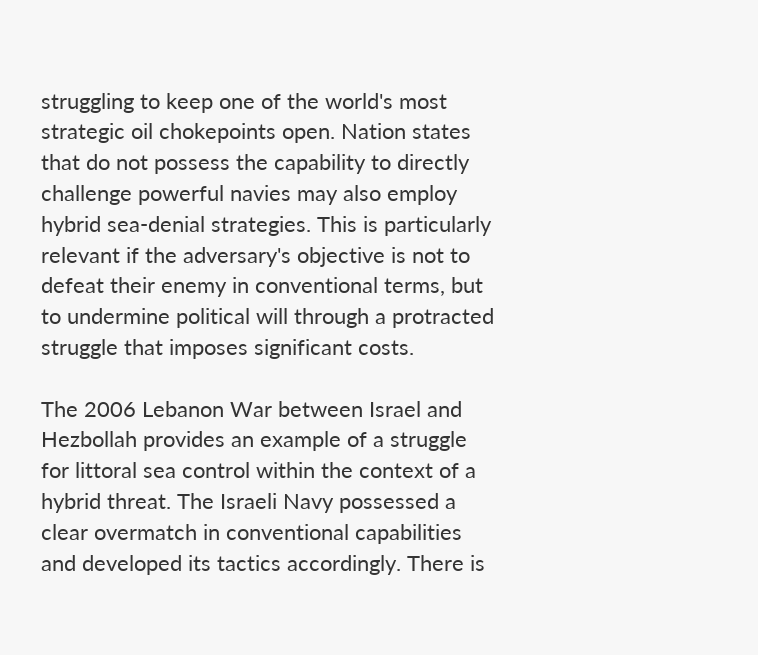struggling to keep one of the world's most strategic oil chokepoints open. Nation states that do not possess the capability to directly challenge powerful navies may also employ hybrid sea-denial strategies. This is particularly relevant if the adversary's objective is not to defeat their enemy in conventional terms, but to undermine political will through a protracted struggle that imposes significant costs.

The 2006 Lebanon War between Israel and Hezbollah provides an example of a struggle for littoral sea control within the context of a hybrid threat. The Israeli Navy possessed a clear overmatch in conventional capabilities and developed its tactics accordingly. There is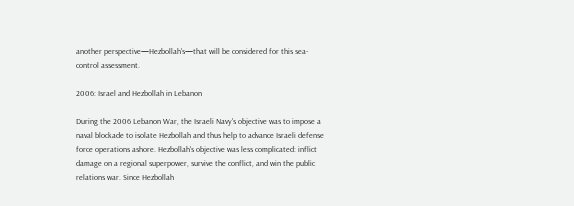another perspective—Hezbollah's—that will be considered for this sea-control assessment.

2006: Israel and Hezbollah in Lebanon

During the 2006 Lebanon War, the Israeli Navy's objective was to impose a naval blockade to isolate Hezbollah and thus help to advance Israeli defense force operations ashore. Hezbollah's objective was less complicated: inflict damage on a regional superpower, survive the conflict, and win the public relations war. Since Hezbollah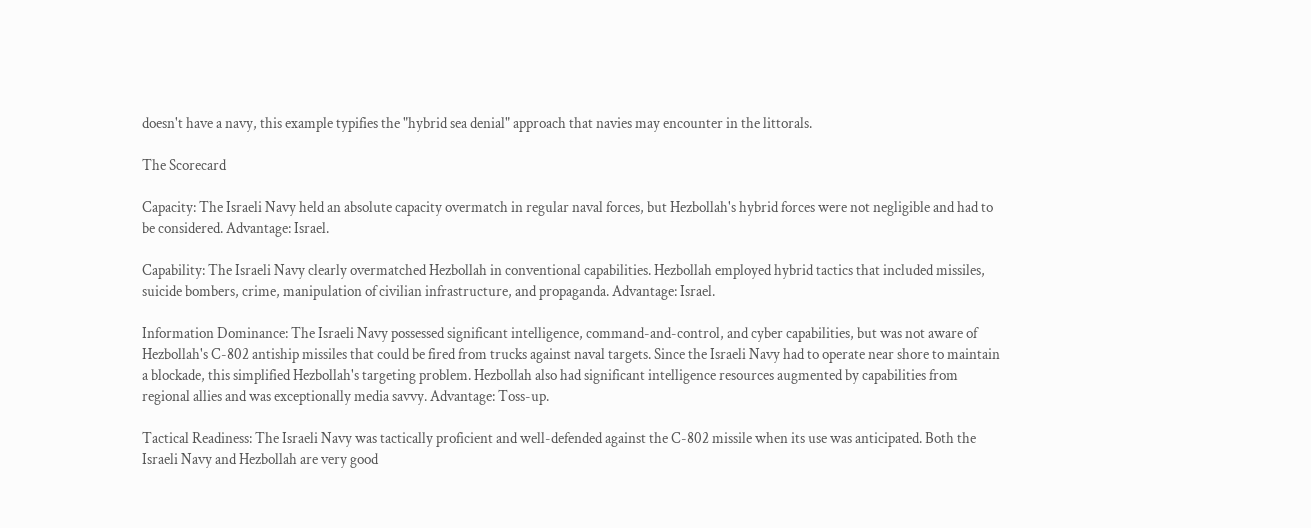doesn't have a navy, this example typifies the "hybrid sea denial" approach that navies may encounter in the littorals.

The Scorecard

Capacity: The Israeli Navy held an absolute capacity overmatch in regular naval forces, but Hezbollah's hybrid forces were not negligible and had to be considered. Advantage: Israel.

Capability: The Israeli Navy clearly overmatched Hezbollah in conventional capabilities. Hezbollah employed hybrid tactics that included missiles, suicide bombers, crime, manipulation of civilian infrastructure, and propaganda. Advantage: Israel.

Information Dominance: The Israeli Navy possessed significant intelligence, command-and-control, and cyber capabilities, but was not aware of Hezbollah's C-802 antiship missiles that could be fired from trucks against naval targets. Since the Israeli Navy had to operate near shore to maintain a blockade, this simplified Hezbollah's targeting problem. Hezbollah also had significant intelligence resources augmented by capabilities from regional allies and was exceptionally media savvy. Advantage: Toss-up.

Tactical Readiness: The Israeli Navy was tactically proficient and well-defended against the C-802 missile when its use was anticipated. Both the Israeli Navy and Hezbollah are very good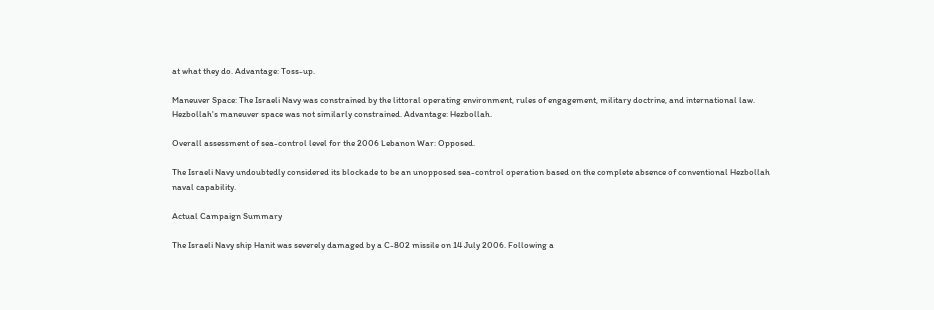at what they do. Advantage: Toss-up.

Maneuver Space: The Israeli Navy was constrained by the littoral operating environment, rules of engagement, military doctrine, and international law. Hezbollah's maneuver space was not similarly constrained. Advantage: Hezbollah.

Overall assessment of sea-control level for the 2006 Lebanon War: Opposed.

The Israeli Navy undoubtedly considered its blockade to be an unopposed sea-control operation based on the complete absence of conventional Hezbollah naval capability.

Actual Campaign Summary

The Israeli Navy ship Hanit was severely damaged by a C-802 missile on 14 July 2006. Following a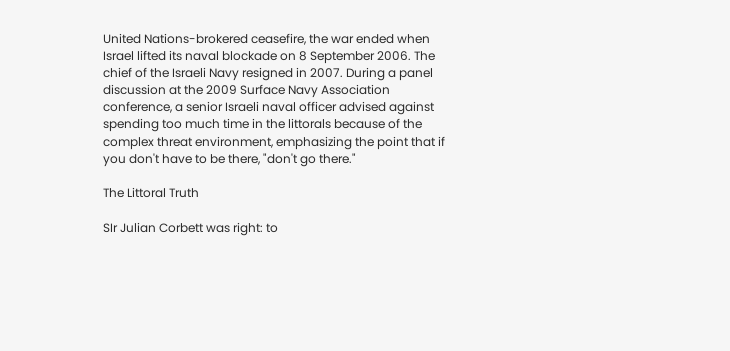United Nations-brokered ceasefire, the war ended when Israel lifted its naval blockade on 8 September 2006. The chief of the Israeli Navy resigned in 2007. During a panel discussion at the 2009 Surface Navy Association conference, a senior Israeli naval officer advised against spending too much time in the littorals because of the complex threat environment, emphasizing the point that if you don't have to be there, "don't go there."

The Littoral Truth

SIr Julian Corbett was right: to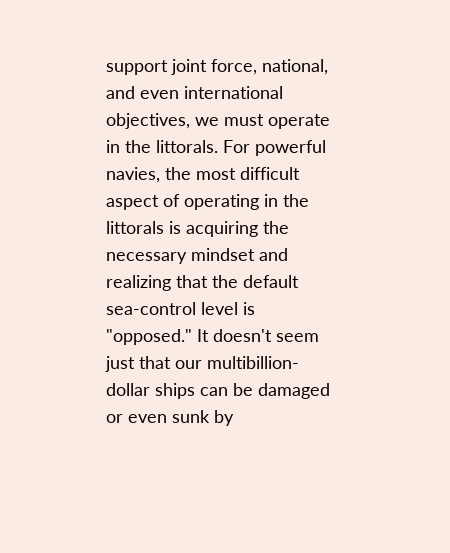support joint force, national, and even international objectives, we must operate in the littorals. For powerful navies, the most difficult aspect of operating in the littorals is acquiring the necessary mindset and realizing that the default sea-control level is "opposed." It doesn't seem just that our multibillion-dollar ships can be damaged or even sunk by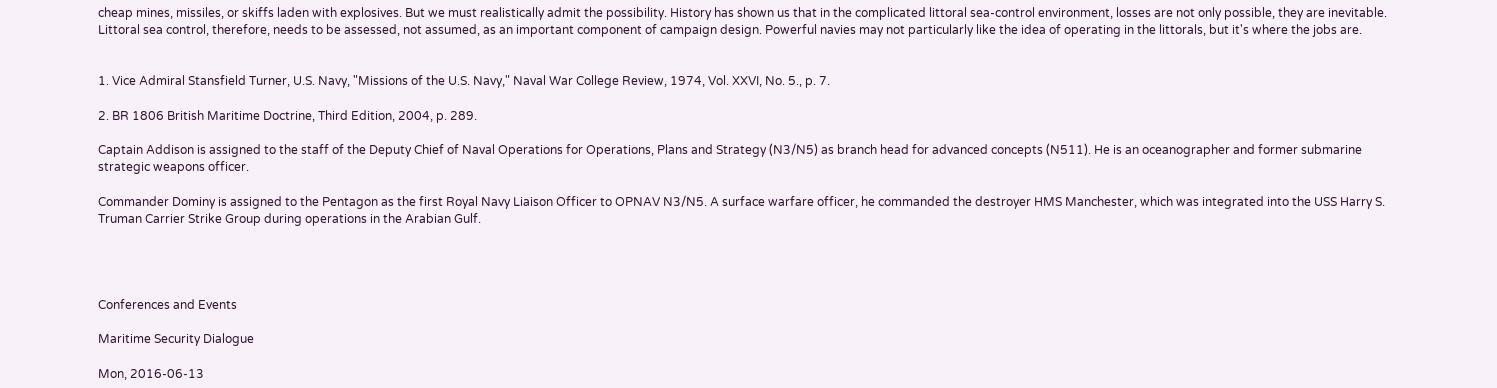cheap mines, missiles, or skiffs laden with explosives. But we must realistically admit the possibility. History has shown us that in the complicated littoral sea-control environment, losses are not only possible, they are inevitable. Littoral sea control, therefore, needs to be assessed, not assumed, as an important component of campaign design. Powerful navies may not particularly like the idea of operating in the littorals, but it's where the jobs are.


1. Vice Admiral Stansfield Turner, U.S. Navy, "Missions of the U.S. Navy," Naval War College Review, 1974, Vol. XXVI, No. 5., p. 7.

2. BR 1806 British Maritime Doctrine, Third Edition, 2004, p. 289.

Captain Addison is assigned to the staff of the Deputy Chief of Naval Operations for Operations, Plans and Strategy (N3/N5) as branch head for advanced concepts (N511). He is an oceanographer and former submarine strategic weapons officer.

Commander Dominy is assigned to the Pentagon as the first Royal Navy Liaison Officer to OPNAV N3/N5. A surface warfare officer, he commanded the destroyer HMS Manchester, which was integrated into the USS Harry S. Truman Carrier Strike Group during operations in the Arabian Gulf.




Conferences and Events

Maritime Security Dialogue

Mon, 2016-06-13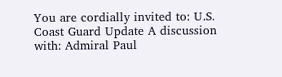You are cordially invited to: U.S. Coast Guard Update A discussion with: Admiral Paul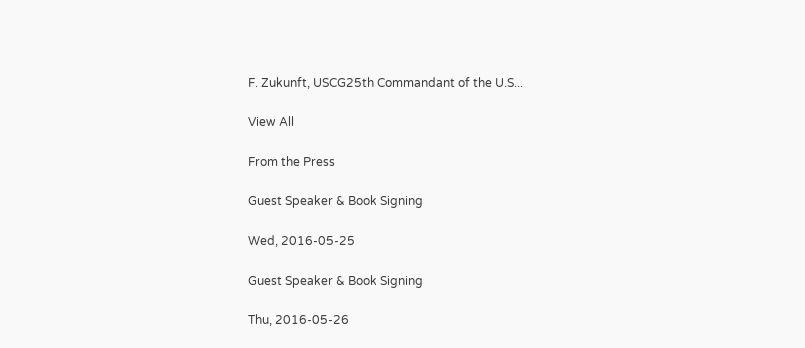F. Zukunft, USCG25th Commandant of the U.S...

View All

From the Press

Guest Speaker & Book Signing

Wed, 2016-05-25

Guest Speaker & Book Signing

Thu, 2016-05-26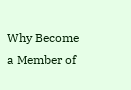Why Become a Member of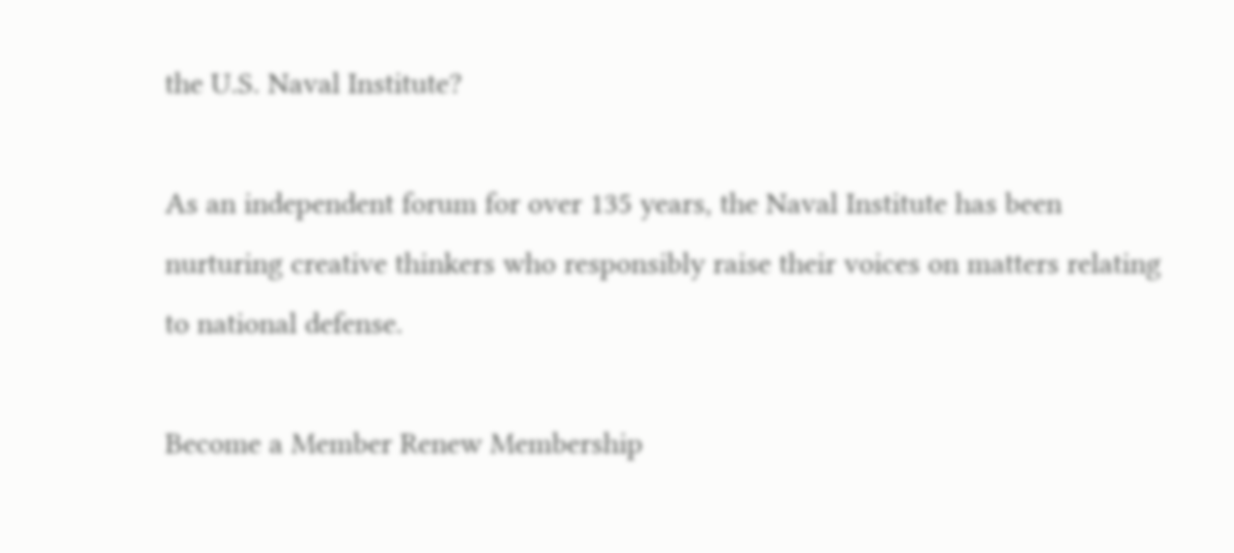the U.S. Naval Institute?

As an independent forum for over 135 years, the Naval Institute has been nurturing creative thinkers who responsibly raise their voices on matters relating to national defense.

Become a Member Renew Membership